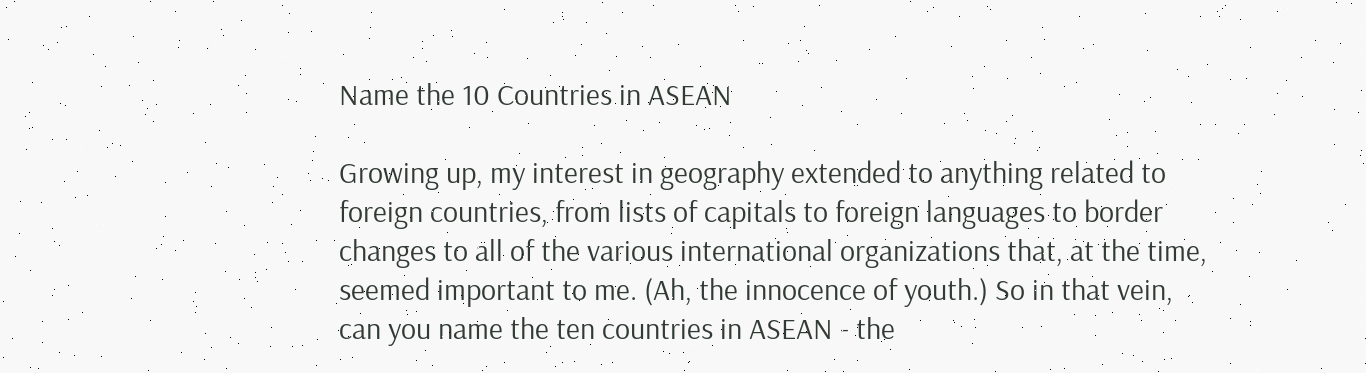Name the 10 Countries in ASEAN

Growing up, my interest in geography extended to anything related to foreign countries, from lists of capitals to foreign languages to border changes to all of the various international organizations that, at the time, seemed important to me. (Ah, the innocence of youth.) So in that vein, can you name the ten countries in ASEAN - the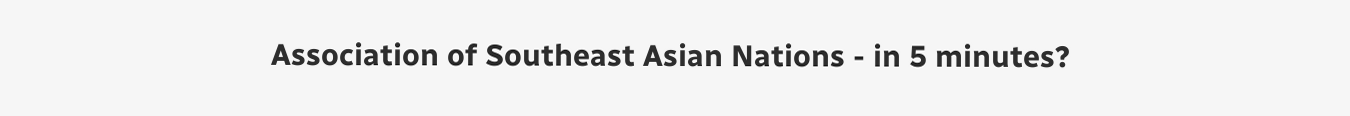Association of Southeast Asian Nations - in 5 minutes?